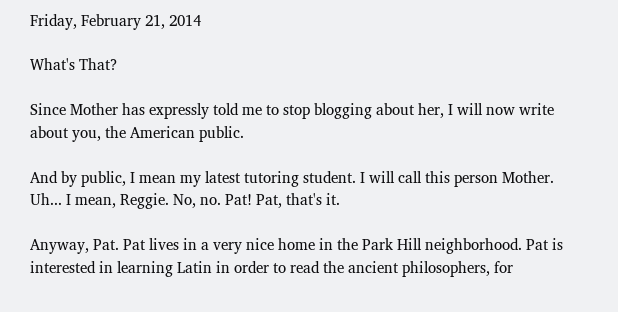Friday, February 21, 2014

What's That?

Since Mother has expressly told me to stop blogging about her, I will now write about you, the American public.

And by public, I mean my latest tutoring student. I will call this person Mother. Uh... I mean, Reggie. No, no. Pat! Pat, that's it.

Anyway, Pat. Pat lives in a very nice home in the Park Hill neighborhood. Pat is interested in learning Latin in order to read the ancient philosophers, for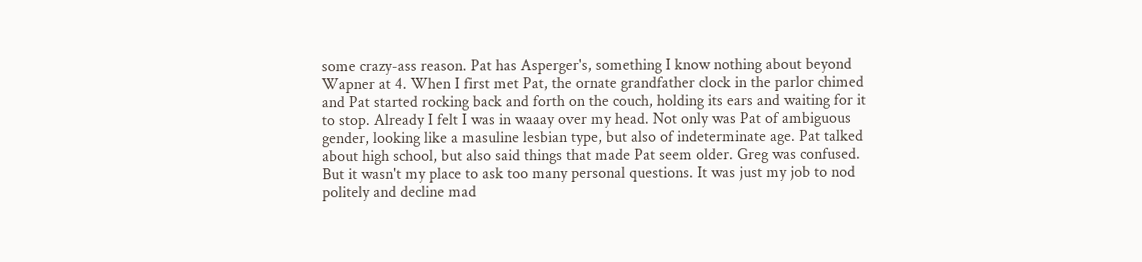some crazy-ass reason. Pat has Asperger's, something I know nothing about beyond Wapner at 4. When I first met Pat, the ornate grandfather clock in the parlor chimed and Pat started rocking back and forth on the couch, holding its ears and waiting for it to stop. Already I felt I was in waaay over my head. Not only was Pat of ambiguous gender, looking like a masuline lesbian type, but also of indeterminate age. Pat talked about high school, but also said things that made Pat seem older. Greg was confused. But it wasn't my place to ask too many personal questions. It was just my job to nod politely and decline mad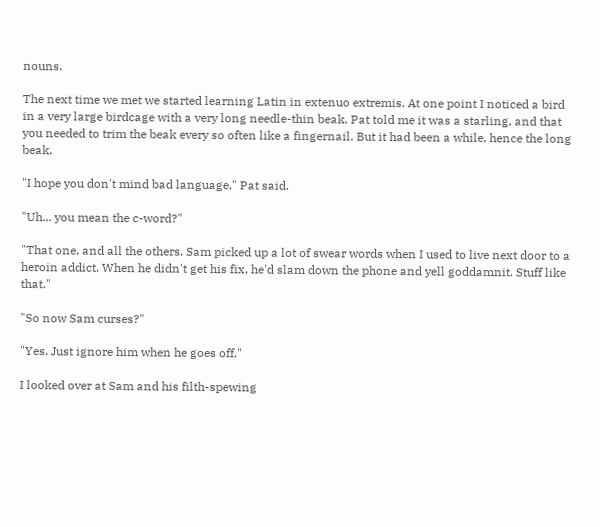nouns.

The next time we met we started learning Latin in extenuo extremis. At one point I noticed a bird in a very large birdcage with a very long needle-thin beak. Pat told me it was a starling, and that you needed to trim the beak every so often like a fingernail. But it had been a while, hence the long beak.

"I hope you don't mind bad language," Pat said.

"Uh... you mean the c-word?"

"That one, and all the others. Sam picked up a lot of swear words when I used to live next door to a heroin addict. When he didn't get his fix, he'd slam down the phone and yell goddamnit. Stuff like that."

"So now Sam curses?"

"Yes. Just ignore him when he goes off."

I looked over at Sam and his filth-spewing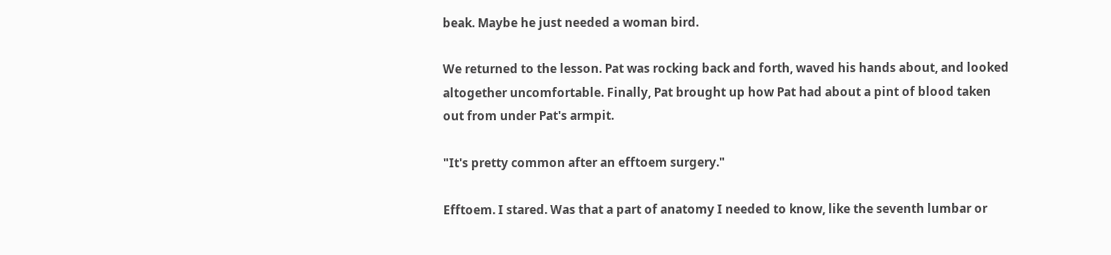beak. Maybe he just needed a woman bird.

We returned to the lesson. Pat was rocking back and forth, waved his hands about, and looked altogether uncomfortable. Finally, Pat brought up how Pat had about a pint of blood taken out from under Pat's armpit.

"It's pretty common after an efftoem surgery."

Efftoem. I stared. Was that a part of anatomy I needed to know, like the seventh lumbar or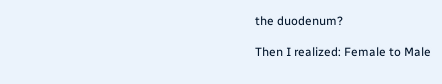the duodenum?

Then I realized: Female to Male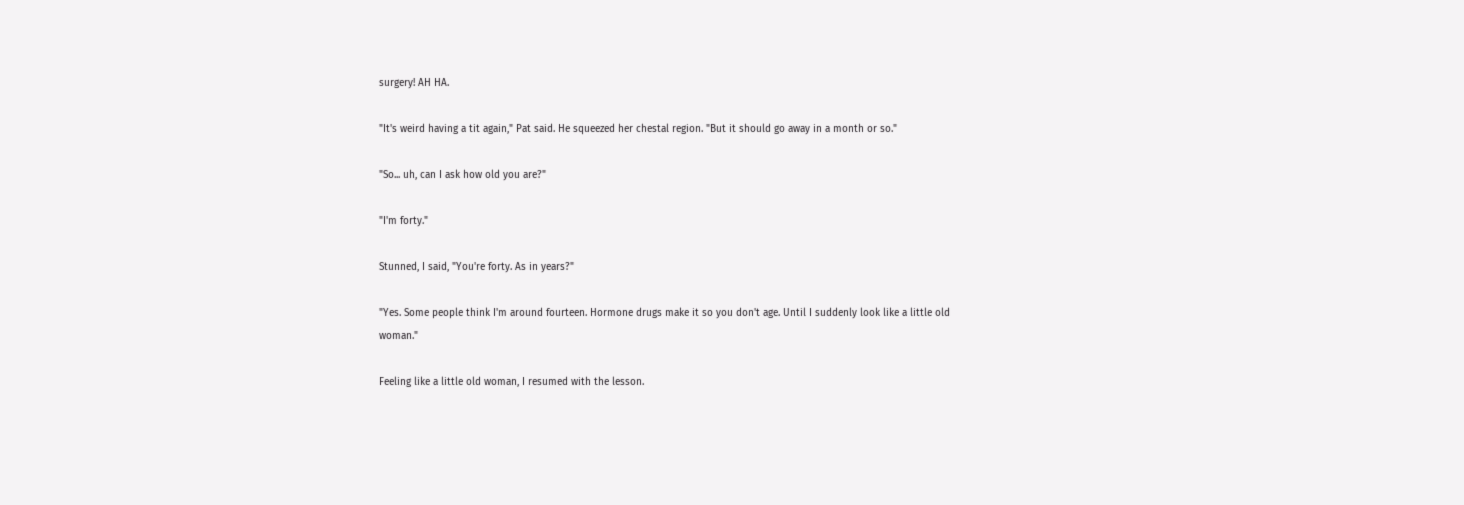surgery! AH HA.

"It's weird having a tit again," Pat said. He squeezed her chestal region. "But it should go away in a month or so."

"So... uh, can I ask how old you are?"

"I'm forty."

Stunned, I said, "You're forty. As in years?"

"Yes. Some people think I'm around fourteen. Hormone drugs make it so you don't age. Until I suddenly look like a little old woman."

Feeling like a little old woman, I resumed with the lesson.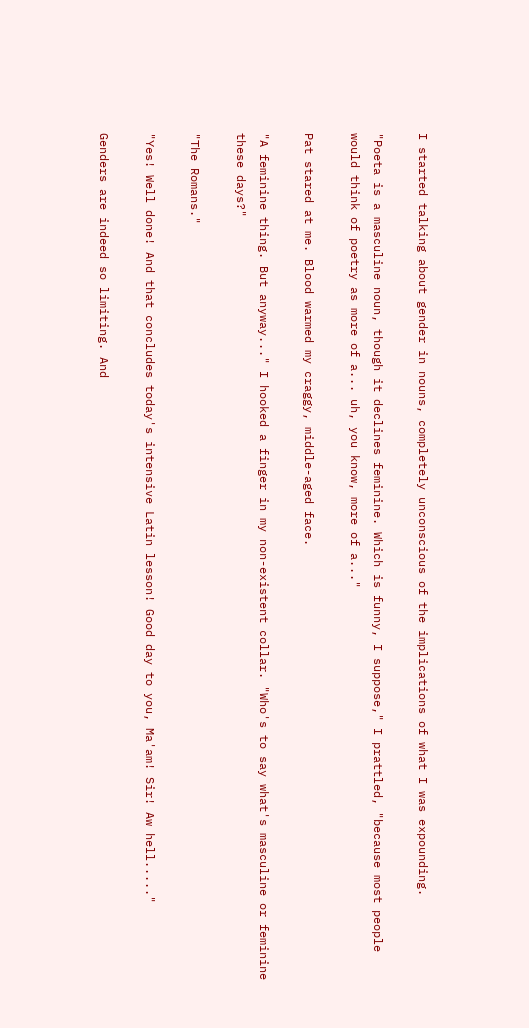I started talking about gender in nouns, completely unconscious of the implications of what I was expounding.

"Poeta is a masculine noun, though it declines feminine. Which is funny, I suppose," I prattled, "because most people would think of poetry as more of a... uh, you know, more of a..."

Pat stared at me. Blood warmed my craggy, middle-aged face.

"A feminine thing. But anyway..." I hooked a finger in my non-existent collar. "Who's to say what's masculine or feminine these days?"

"The Romans."

"Yes! Well done! And that concludes today's intensive Latin lesson! Good day to you, Ma'am! Sir! Aw hell....."

Genders are indeed so limiting. And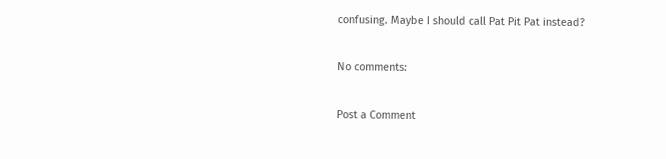confusing. Maybe I should call Pat Pit Pat instead?

No comments:

Post a Comment